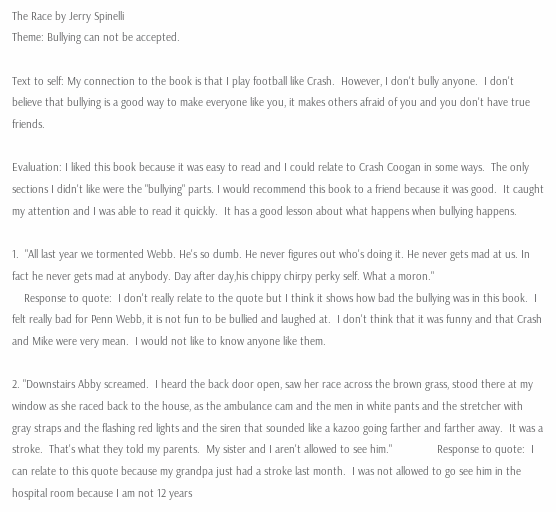The Race by Jerry Spinelli
Theme: Bullying can not be accepted.

Text to self: My connection to the book is that I play football like Crash.  However, I don't bully anyone.  I don't believe that bullying is a good way to make everyone like you, it makes others afraid of you and you don't have true friends.

Evaluation: I liked this book because it was easy to read and I could relate to Crash Coogan in some ways.  The only sections I didn't like were the "bullying" parts. I would recommend this book to a friend because it was good.  It caught my attention and I was able to read it quickly.  It has a good lesson about what happens when bullying happens.

1.  "All last year we tormented Webb. He's so dumb. He never figures out who's doing it. He never gets mad at us. In fact he never gets mad at anybody. Day after day,his chippy chirpy perky self. What a moron."
    Response to quote:  I don't really relate to the quote but I think it shows how bad the bullying was in this book.  I felt really bad for Penn Webb, it is not fun to be bullied and laughed at.  I don't think that it was funny and that Crash and Mike were very mean.  I would not like to know anyone like them.

2. "Downstairs Abby screamed.  I heard the back door open, saw her race across the brown grass, stood there at my window as she raced back to the house, as the ambulance cam and the men in white pants and the stretcher with gray straps and the flashing red lights and the siren that sounded like a kazoo going farther and farther away.  It was a stroke.  That's what they told my parents.  My sister and I aren't allowed to see him."               Response to quote:  I can relate to this quote because my grandpa just had a stroke last month.  I was not allowed to go see him in the hospital room because I am not 12 years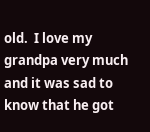old.  I love my grandpa very much and it was sad to know that he got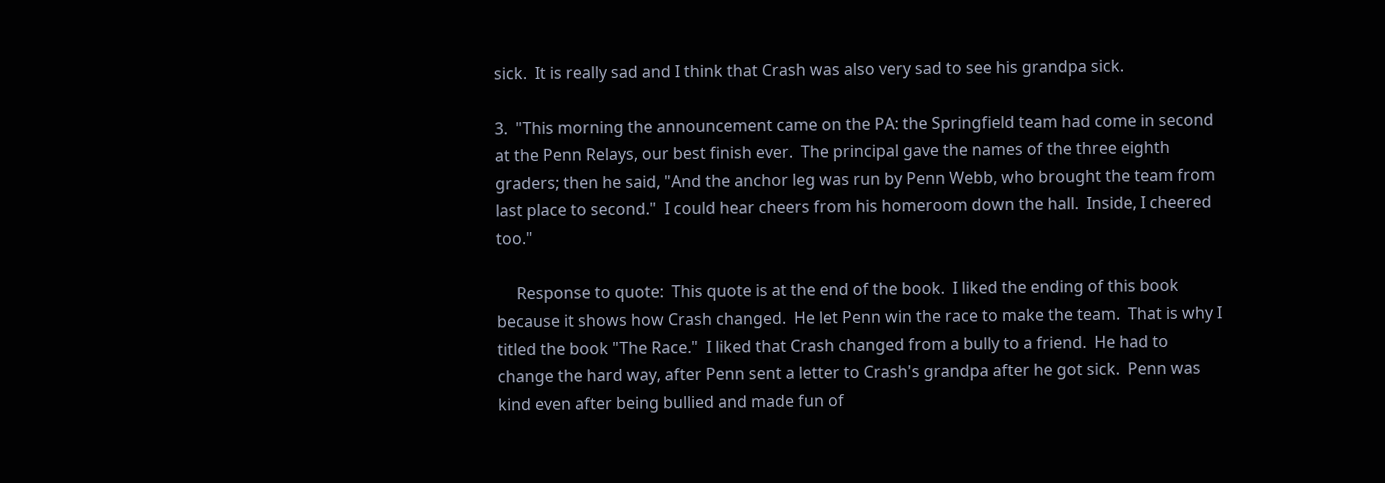sick.  It is really sad and I think that Crash was also very sad to see his grandpa sick.

3.  "This morning the announcement came on the PA: the Springfield team had come in second at the Penn Relays, our best finish ever.  The principal gave the names of the three eighth graders; then he said, "And the anchor leg was run by Penn Webb, who brought the team from last place to second."  I could hear cheers from his homeroom down the hall.  Inside, I cheered too."

     Response to quote:  This quote is at the end of the book.  I liked the ending of this book because it shows how Crash changed.  He let Penn win the race to make the team.  That is why I titled the book "The Race."  I liked that Crash changed from a bully to a friend.  He had to change the hard way, after Penn sent a letter to Crash's grandpa after he got sick.  Penn was kind even after being bullied and made fun of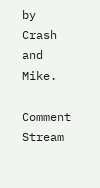by Crash and Mike.

Comment Stream